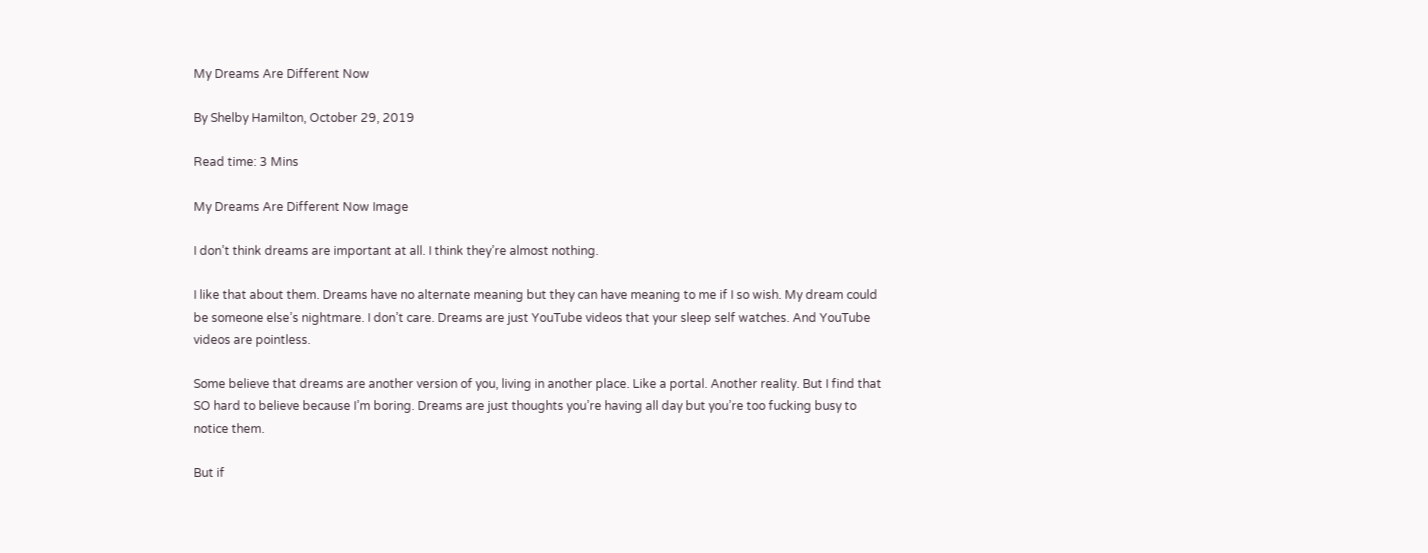My Dreams Are Different Now

By Shelby Hamilton, October 29, 2019

Read time: 3 Mins

My Dreams Are Different Now Image

I don’t think dreams are important at all. I think they’re almost nothing.

I like that about them. Dreams have no alternate meaning but they can have meaning to me if I so wish. My dream could be someone else’s nightmare. I don’t care. Dreams are just YouTube videos that your sleep self watches. And YouTube videos are pointless.

Some believe that dreams are another version of you, living in another place. Like a portal. Another reality. But I find that SO hard to believe because I’m boring. Dreams are just thoughts you’re having all day but you’re too fucking busy to notice them.

But if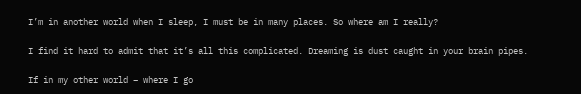I’m in another world when I sleep, I must be in many places. So where am I really?

I find it hard to admit that it’s all this complicated. Dreaming is dust caught in your brain pipes.

If in my other world – where I go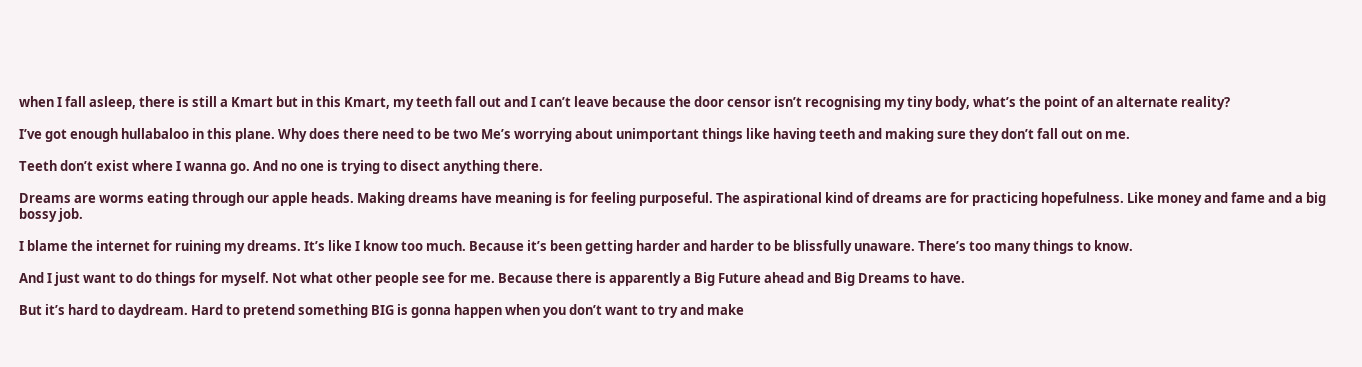when I fall asleep, there is still a Kmart but in this Kmart, my teeth fall out and I can’t leave because the door censor isn’t recognising my tiny body, what’s the point of an alternate reality?

I’ve got enough hullabaloo in this plane. Why does there need to be two Me’s worrying about unimportant things like having teeth and making sure they don’t fall out on me.

Teeth don’t exist where I wanna go. And no one is trying to disect anything there.

Dreams are worms eating through our apple heads. Making dreams have meaning is for feeling purposeful. The aspirational kind of dreams are for practicing hopefulness. Like money and fame and a big bossy job.

I blame the internet for ruining my dreams. It’s like I know too much. Because it’s been getting harder and harder to be blissfully unaware. There’s too many things to know.

And I just want to do things for myself. Not what other people see for me. Because there is apparently a Big Future ahead and Big Dreams to have.

But it’s hard to daydream. Hard to pretend something BIG is gonna happen when you don’t want to try and make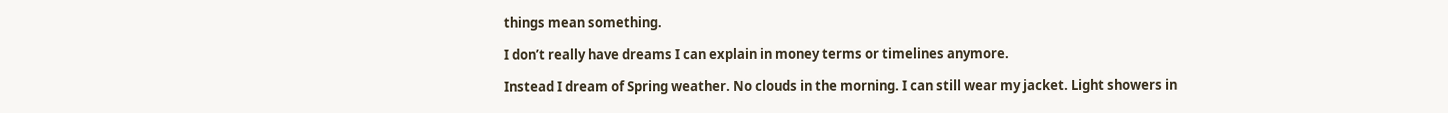things mean something.

I don’t really have dreams I can explain in money terms or timelines anymore.

Instead I dream of Spring weather. No clouds in the morning. I can still wear my jacket. Light showers in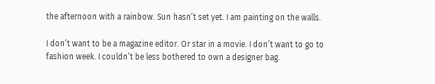the afternoon with a rainbow. Sun hasn’t set yet. I am painting on the walls.

I don’t want to be a magazine editor. Or star in a movie. I don’t want to go to fashion week. I couldn’t be less bothered to own a designer bag.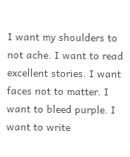I want my shoulders to not ache. I want to read excellent stories. I want faces not to matter. I want to bleed purple. I want to write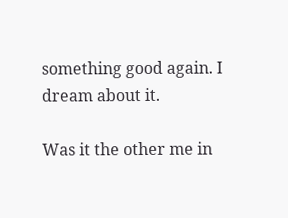something good again. I dream about it.

Was it the other me in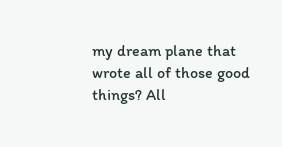my dream plane that wrote all of those good things? All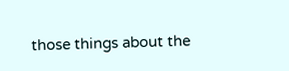those things about the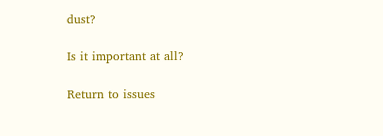dust?

Is it important at all?

Return to issues